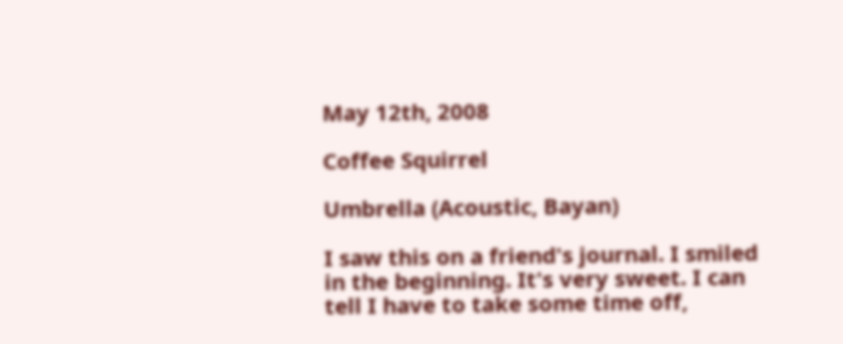May 12th, 2008

Coffee Squirrel

Umbrella (Acoustic, Bayan)

I saw this on a friend's journal. I smiled in the beginning. It's very sweet. I can tell I have to take some time off,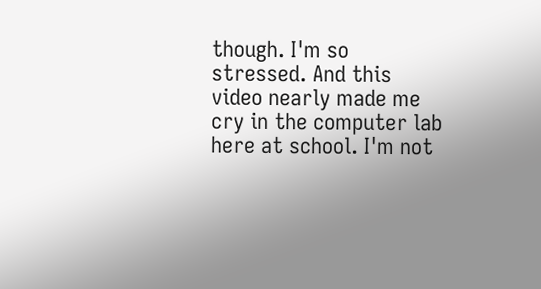though. I'm so stressed. And this video nearly made me cry in the computer lab here at school. I'm not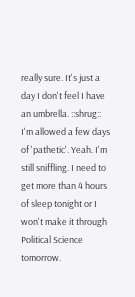really sure. It's just a day I don't feel I have an umbrella. ::shrug:: I'm allowed a few days of 'pathetic'. Yeah. I'm still sniffling. I need to get more than 4 hours of sleep tonight or I won't make it through Political Science tomorrow.